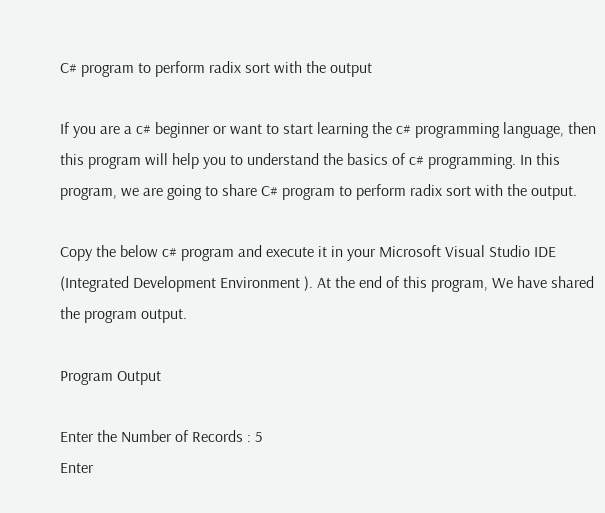C# program to perform radix sort with the output

If you are a c# beginner or want to start learning the c# programming language, then this program will help you to understand the basics of c# programming. In this program, we are going to share C# program to perform radix sort with the output.

Copy the below c# program and execute it in your Microsoft Visual Studio IDE (Integrated Development Environment ). At the end of this program, We have shared the program output.

Program Output

Enter the Number of Records : 5
Enter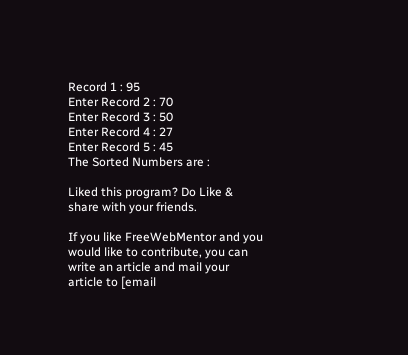Record 1 : 95
Enter Record 2 : 70
Enter Record 3 : 50
Enter Record 4 : 27
Enter Record 5 : 45
The Sorted Numbers are :

Liked this program? Do Like & share with your friends.

If you like FreeWebMentor and you would like to contribute, you can write an article and mail your article to [email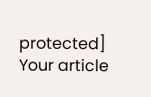protected] Your article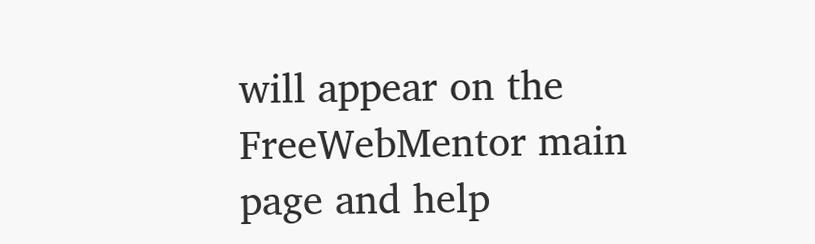will appear on the FreeWebMentor main page and help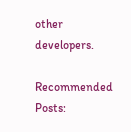other developers.

Recommended Posts: